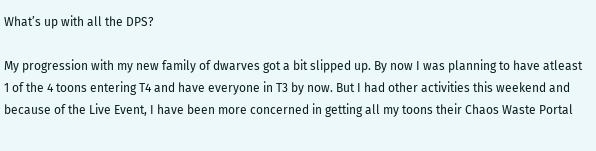What’s up with all the DPS?

My progression with my new family of dwarves got a bit slipped up. By now I was planning to have atleast 1 of the 4 toons entering T4 and have everyone in T3 by now. But I had other activities this weekend and because of the Live Event, I have been more concerned in getting all my toons their Chaos Waste Portal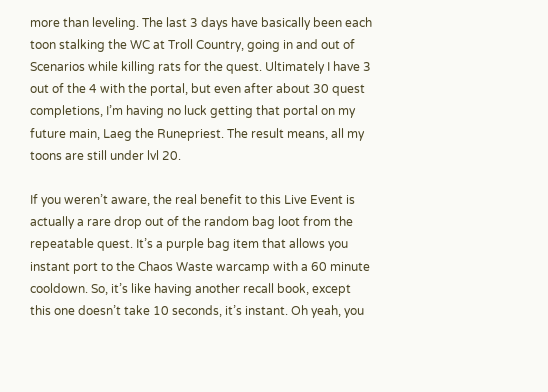more than leveling. The last 3 days have basically been each toon stalking the WC at Troll Country, going in and out of Scenarios while killing rats for the quest. Ultimately I have 3 out of the 4 with the portal, but even after about 30 quest completions, I’m having no luck getting that portal on my future main, Laeg the Runepriest. The result means, all my toons are still under lvl 20.

If you weren’t aware, the real benefit to this Live Event is actually a rare drop out of the random bag loot from the repeatable quest. It’s a purple bag item that allows you instant port to the Chaos Waste warcamp with a 60 minute cooldown. So, it’s like having another recall book, except this one doesn’t take 10 seconds, it’s instant. Oh yeah, you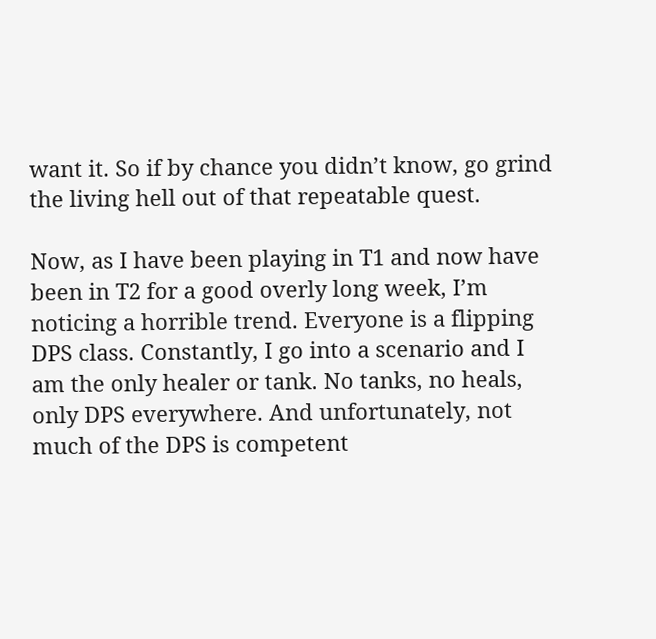want it. So if by chance you didn’t know, go grind the living hell out of that repeatable quest.

Now, as I have been playing in T1 and now have been in T2 for a good overly long week, I’m noticing a horrible trend. Everyone is a flipping DPS class. Constantly, I go into a scenario and I am the only healer or tank. No tanks, no heals, only DPS everywhere. And unfortunately, not much of the DPS is competent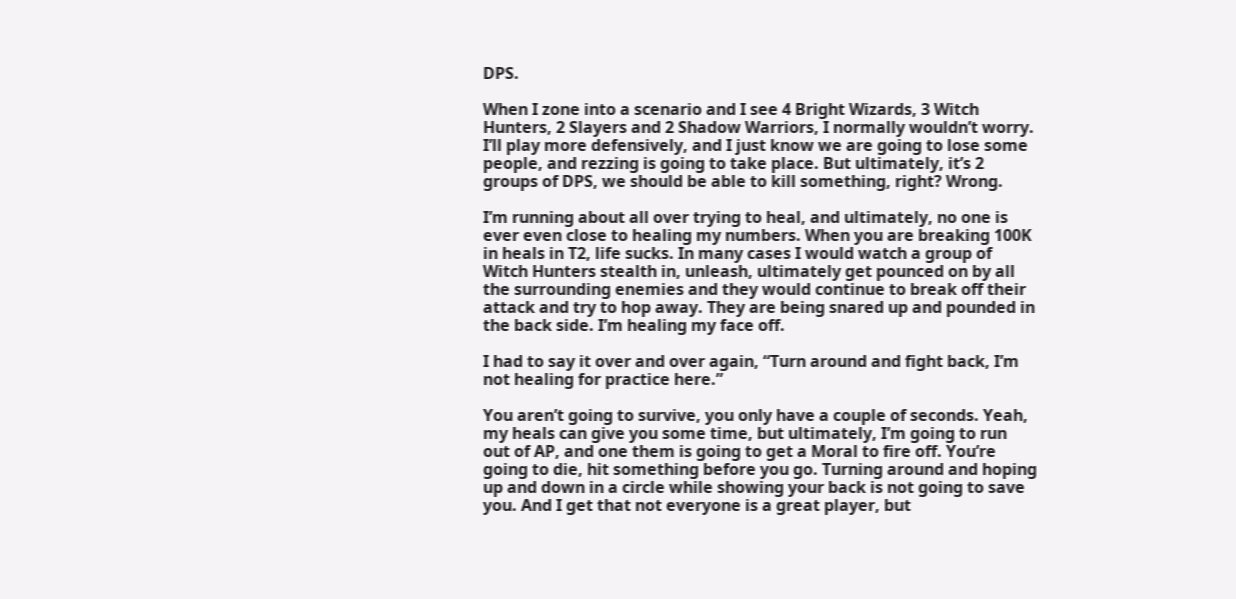DPS.

When I zone into a scenario and I see 4 Bright Wizards, 3 Witch Hunters, 2 Slayers and 2 Shadow Warriors, I normally wouldn’t worry. I’ll play more defensively, and I just know we are going to lose some people, and rezzing is going to take place. But ultimately, it’s 2 groups of DPS, we should be able to kill something, right? Wrong.

I’m running about all over trying to heal, and ultimately, no one is ever even close to healing my numbers. When you are breaking 100K in heals in T2, life sucks. In many cases I would watch a group of Witch Hunters stealth in, unleash, ultimately get pounced on by all the surrounding enemies and they would continue to break off their attack and try to hop away. They are being snared up and pounded in the back side. I’m healing my face off.

I had to say it over and over again, “Turn around and fight back, I’m not healing for practice here.”

You aren’t going to survive, you only have a couple of seconds. Yeah, my heals can give you some time, but ultimately, I’m going to run out of AP, and one them is going to get a Moral to fire off. You’re going to die, hit something before you go. Turning around and hoping up and down in a circle while showing your back is not going to save you. And I get that not everyone is a great player, but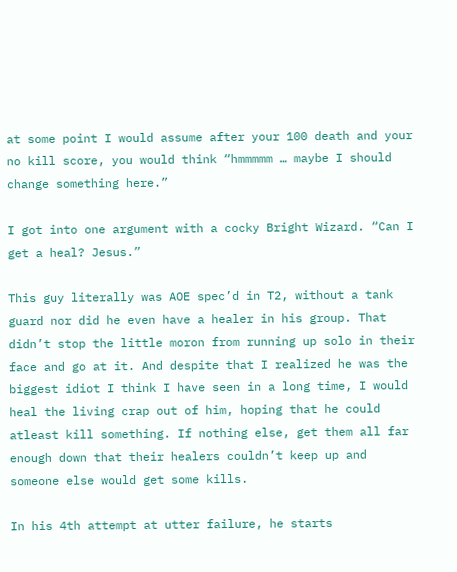at some point I would assume after your 100 death and your no kill score, you would think “hmmmmm … maybe I should change something here.”

I got into one argument with a cocky Bright Wizard. “Can I get a heal? Jesus.”

This guy literally was AOE spec’d in T2, without a tank guard nor did he even have a healer in his group. That didn’t stop the little moron from running up solo in their face and go at it. And despite that I realized he was the biggest idiot I think I have seen in a long time, I would heal the living crap out of him, hoping that he could atleast kill something. If nothing else, get them all far enough down that their healers couldn’t keep up and someone else would get some kills.

In his 4th attempt at utter failure, he starts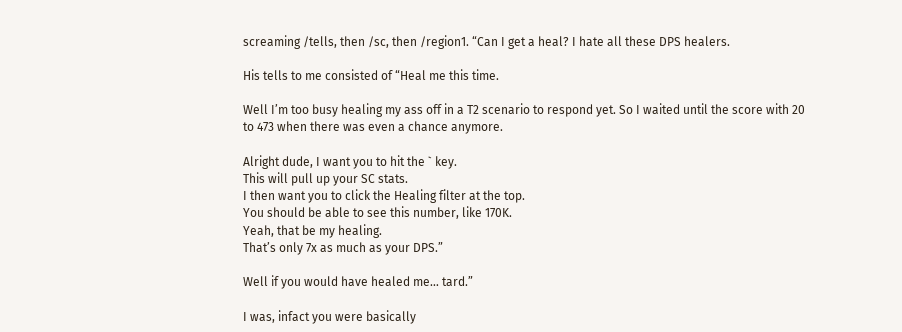screaming /tells, then /sc, then /region1. “Can I get a heal? I hate all these DPS healers.

His tells to me consisted of “Heal me this time.

Well I’m too busy healing my ass off in a T2 scenario to respond yet. So I waited until the score with 20 to 473 when there was even a chance anymore.

Alright dude, I want you to hit the ` key.
This will pull up your SC stats.
I then want you to click the Healing filter at the top.
You should be able to see this number, like 170K.
Yeah, that be my healing.
That’s only 7x as much as your DPS.”

Well if you would have healed me… tard.”

I was, infact you were basically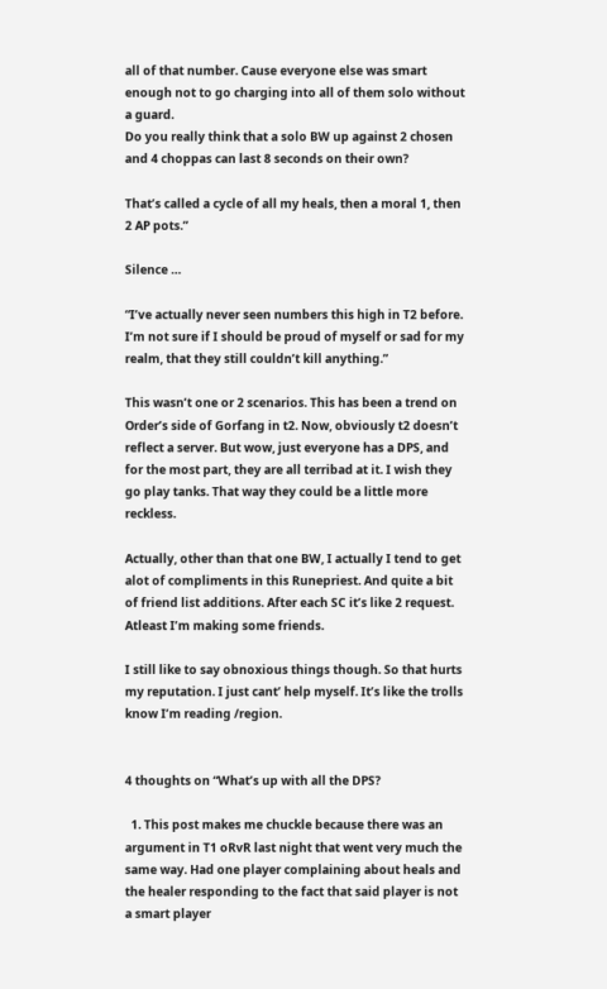all of that number. Cause everyone else was smart enough not to go charging into all of them solo without a guard.
Do you really think that a solo BW up against 2 chosen and 4 choppas can last 8 seconds on their own?

That’s called a cycle of all my heals, then a moral 1, then 2 AP pots.”

Silence …

“I’ve actually never seen numbers this high in T2 before. I’m not sure if I should be proud of myself or sad for my realm, that they still couldn’t kill anything.”

This wasn’t one or 2 scenarios. This has been a trend on Order’s side of Gorfang in t2. Now, obviously t2 doesn’t reflect a server. But wow, just everyone has a DPS, and for the most part, they are all terribad at it. I wish they go play tanks. That way they could be a little more reckless.

Actually, other than that one BW, I actually I tend to get alot of compliments in this Runepriest. And quite a bit of friend list additions. After each SC it’s like 2 request. Atleast I’m making some friends.

I still like to say obnoxious things though. So that hurts my reputation. I just cant’ help myself. It’s like the trolls know I’m reading /region.


4 thoughts on “What’s up with all the DPS?

  1. This post makes me chuckle because there was an argument in T1 oRvR last night that went very much the same way. Had one player complaining about heals and the healer responding to the fact that said player is not a smart player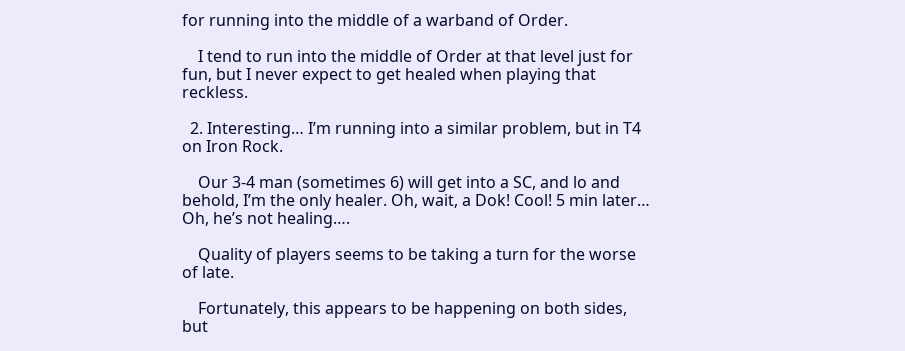for running into the middle of a warband of Order.

    I tend to run into the middle of Order at that level just for fun, but I never expect to get healed when playing that reckless.

  2. Interesting… I’m running into a similar problem, but in T4 on Iron Rock.

    Our 3-4 man (sometimes 6) will get into a SC, and lo and behold, I’m the only healer. Oh, wait, a Dok! Cool! 5 min later… Oh, he’s not healing….

    Quality of players seems to be taking a turn for the worse of late.

    Fortunately, this appears to be happening on both sides, but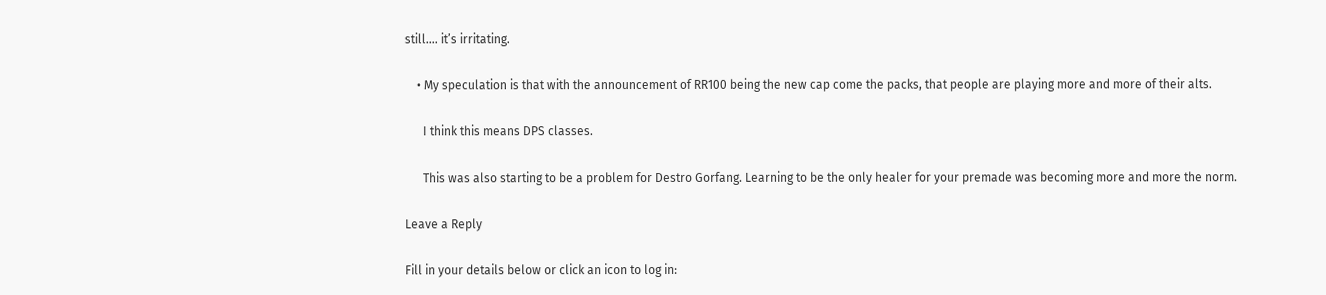still…. it’s irritating.

    • My speculation is that with the announcement of RR100 being the new cap come the packs, that people are playing more and more of their alts.

      I think this means DPS classes.

      This was also starting to be a problem for Destro Gorfang. Learning to be the only healer for your premade was becoming more and more the norm.

Leave a Reply

Fill in your details below or click an icon to log in: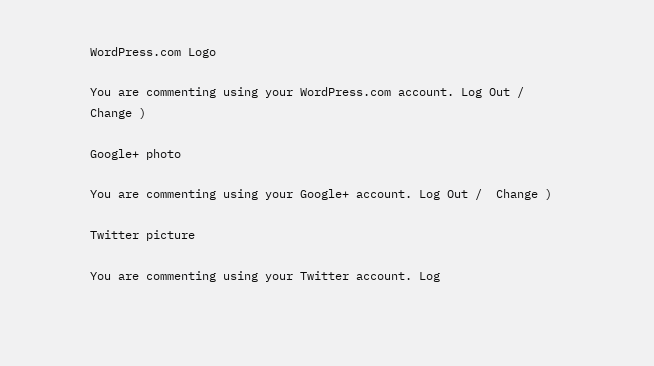WordPress.com Logo

You are commenting using your WordPress.com account. Log Out /  Change )

Google+ photo

You are commenting using your Google+ account. Log Out /  Change )

Twitter picture

You are commenting using your Twitter account. Log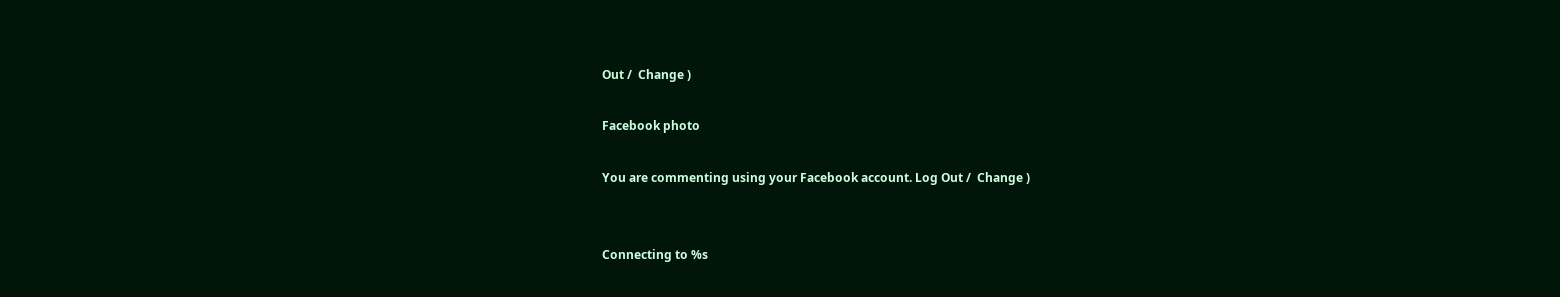Out /  Change )

Facebook photo

You are commenting using your Facebook account. Log Out /  Change )


Connecting to %s